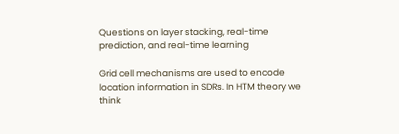Questions on layer stacking, real-time prediction, and real-time learning

Grid cell mechanisms are used to encode location information in SDRs. In HTM theory we think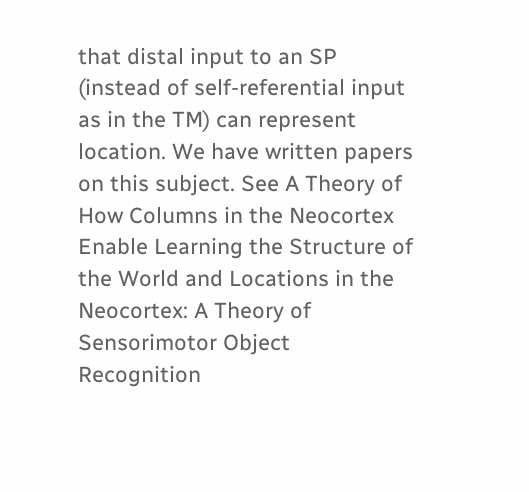that distal input to an SP (instead of self-referential input as in the TM) can represent location. We have written papers on this subject. See A Theory of How Columns in the Neocortex Enable Learning the Structure of the World and Locations in the Neocortex: A Theory of Sensorimotor Object Recognition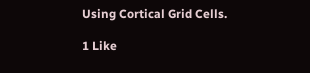Using Cortical Grid Cells.

1 Like